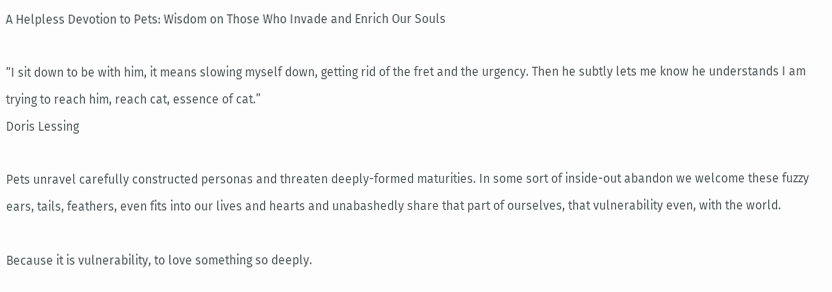A Helpless Devotion to Pets: Wisdom on Those Who Invade and Enrich Our Souls

“I sit down to be with him, it means slowing myself down, getting rid of the fret and the urgency. Then he subtly lets me know he understands I am trying to reach him, reach cat, essence of cat.”
Doris Lessing

Pets unravel carefully constructed personas and threaten deeply-formed maturities. In some sort of inside-out abandon we welcome these fuzzy ears, tails, feathers, even fits into our lives and hearts and unabashedly share that part of ourselves, that vulnerability even, with the world.

Because it is vulnerability, to love something so deeply.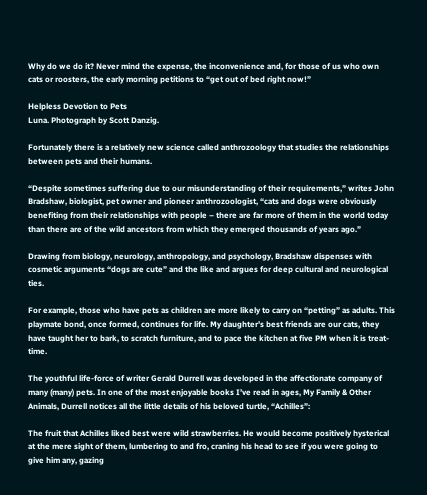Why do we do it? Never mind the expense, the inconvenience and, for those of us who own cats or roosters, the early morning petitions to “get out of bed right now!”

Helpless Devotion to Pets
Luna. Photograph by Scott Danzig.

Fortunately there is a relatively new science called anthrozoology that studies the relationships between pets and their humans.

“Despite sometimes suffering due to our misunderstanding of their requirements,” writes John Bradshaw, biologist, pet owner and pioneer anthrozoologist, “cats and dogs were obviously benefiting from their relationships with people – there are far more of them in the world today than there are of the wild ancestors from which they emerged thousands of years ago.”

Drawing from biology, neurology, anthropology, and psychology, Bradshaw dispenses with cosmetic arguments “dogs are cute” and the like and argues for deep cultural and neurological ties.

For example, those who have pets as children are more likely to carry on “petting” as adults. This playmate bond, once formed, continues for life. My daughter’s best friends are our cats, they have taught her to bark, to scratch furniture, and to pace the kitchen at five PM when it is treat-time.

The youthful life-force of writer Gerald Durrell was developed in the affectionate company of many (many) pets. In one of the most enjoyable books I’ve read in ages, My Family & Other Animals, Durrell notices all the little details of his beloved turtle, “Achilles”:

The fruit that Achilles liked best were wild strawberries. He would become positively hysterical at the mere sight of them, lumbering to and fro, craning his head to see if you were going to give him any, gazing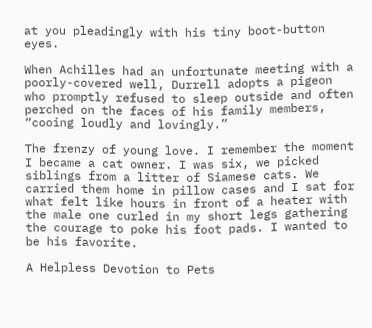at you pleadingly with his tiny boot-button eyes.

When Achilles had an unfortunate meeting with a poorly-covered well, Durrell adopts a pigeon who promptly refused to sleep outside and often perched on the faces of his family members, “cooing loudly and lovingly.”

The frenzy of young love. I remember the moment I became a cat owner. I was six, we picked siblings from a litter of Siamese cats. We carried them home in pillow cases and I sat for what felt like hours in front of a heater with the male one curled in my short legs gathering the courage to poke his foot pads. I wanted to be his favorite.

A Helpless Devotion to Pets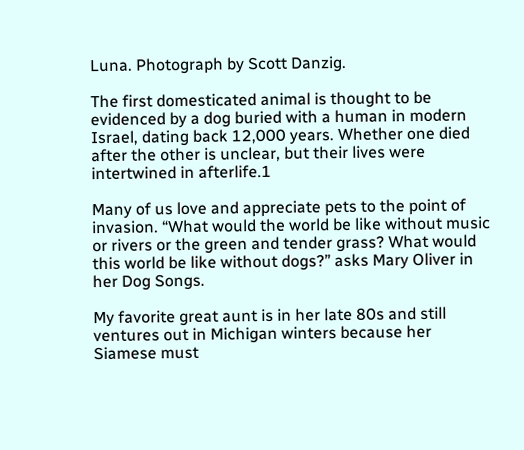Luna. Photograph by Scott Danzig.

The first domesticated animal is thought to be evidenced by a dog buried with a human in modern Israel, dating back 12,000 years. Whether one died after the other is unclear, but their lives were intertwined in afterlife.1

Many of us love and appreciate pets to the point of invasion. “What would the world be like without music or rivers or the green and tender grass? What would this world be like without dogs?” asks Mary Oliver in her Dog Songs.

My favorite great aunt is in her late 80s and still ventures out in Michigan winters because her Siamese must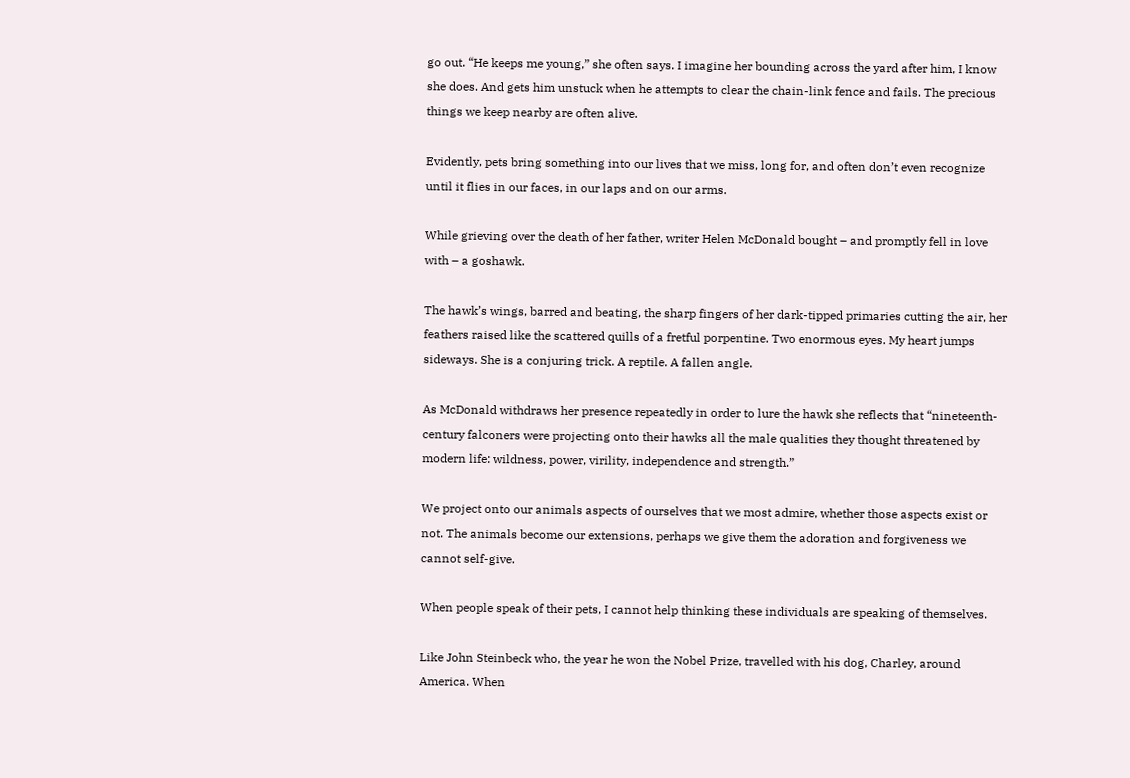go out. “He keeps me young,” she often says. I imagine her bounding across the yard after him, I know she does. And gets him unstuck when he attempts to clear the chain-link fence and fails. The precious things we keep nearby are often alive.

Evidently, pets bring something into our lives that we miss, long for, and often don’t even recognize until it flies in our faces, in our laps and on our arms.

While grieving over the death of her father, writer Helen McDonald bought – and promptly fell in love with – a goshawk.

The hawk’s wings, barred and beating, the sharp fingers of her dark-tipped primaries cutting the air, her feathers raised like the scattered quills of a fretful porpentine. Two enormous eyes. My heart jumps sideways. She is a conjuring trick. A reptile. A fallen angle.

As McDonald withdraws her presence repeatedly in order to lure the hawk she reflects that “nineteenth-century falconers were projecting onto their hawks all the male qualities they thought threatened by modern life: wildness, power, virility, independence and strength.”

We project onto our animals aspects of ourselves that we most admire, whether those aspects exist or not. The animals become our extensions, perhaps we give them the adoration and forgiveness we cannot self-give.

When people speak of their pets, I cannot help thinking these individuals are speaking of themselves.

Like John Steinbeck who, the year he won the Nobel Prize, travelled with his dog, Charley, around America. When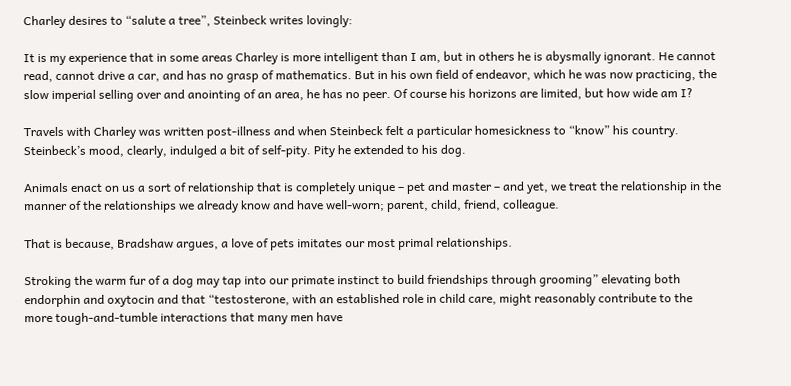Charley desires to “salute a tree”, Steinbeck writes lovingly:

It is my experience that in some areas Charley is more intelligent than I am, but in others he is abysmally ignorant. He cannot read, cannot drive a car, and has no grasp of mathematics. But in his own field of endeavor, which he was now practicing, the slow imperial selling over and anointing of an area, he has no peer. Of course his horizons are limited, but how wide am I?

Travels with Charley was written post-illness and when Steinbeck felt a particular homesickness to “know” his country. Steinbeck’s mood, clearly, indulged a bit of self-pity. Pity he extended to his dog.

Animals enact on us a sort of relationship that is completely unique – pet and master – and yet, we treat the relationship in the manner of the relationships we already know and have well-worn; parent, child, friend, colleague.

That is because, Bradshaw argues, a love of pets imitates our most primal relationships.

Stroking the warm fur of a dog may tap into our primate instinct to build friendships through grooming” elevating both endorphin and oxytocin and that “testosterone, with an established role in child care, might reasonably contribute to the more tough-and-tumble interactions that many men have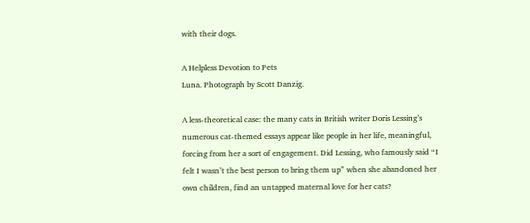with their dogs.

A Helpless Devotion to Pets
Luna. Photograph by Scott Danzig.

A less-theoretical case: the many cats in British writer Doris Lessing’s numerous cat-themed essays appear like people in her life, meaningful, forcing from her a sort of engagement. Did Lessing, who famously said “I felt I wasn’t the best person to bring them up” when she abandoned her own children, find an untapped maternal love for her cats?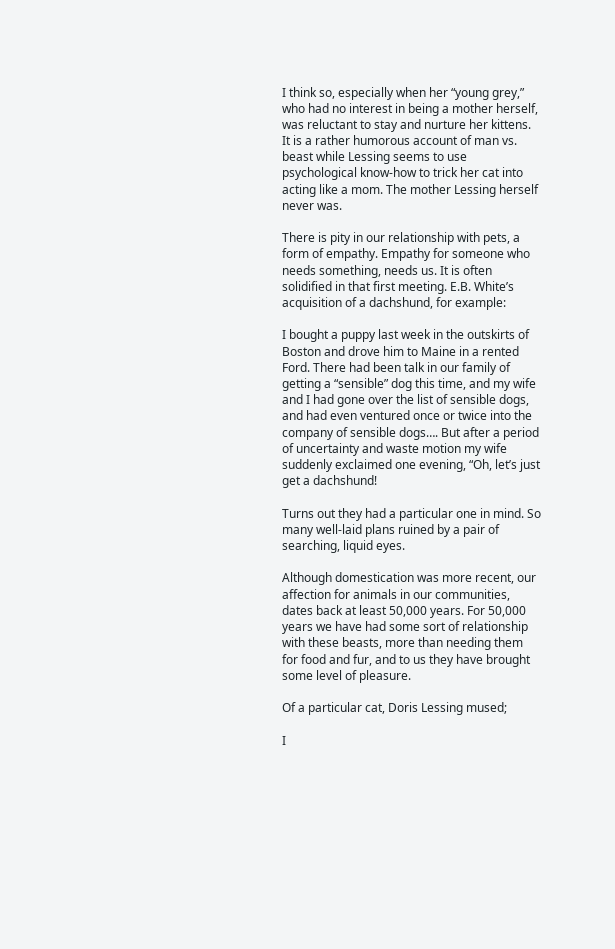I think so, especially when her “young grey,” who had no interest in being a mother herself, was reluctant to stay and nurture her kittens. It is a rather humorous account of man vs. beast while Lessing seems to use psychological know-how to trick her cat into acting like a mom. The mother Lessing herself never was.

There is pity in our relationship with pets, a form of empathy. Empathy for someone who needs something, needs us. It is often solidified in that first meeting. E.B. White’s acquisition of a dachshund, for example:

I bought a puppy last week in the outskirts of Boston and drove him to Maine in a rented Ford. There had been talk in our family of getting a “sensible” dog this time, and my wife and I had gone over the list of sensible dogs, and had even ventured once or twice into the company of sensible dogs…. But after a period of uncertainty and waste motion my wife suddenly exclaimed one evening, “Oh, let’s just get a dachshund!

Turns out they had a particular one in mind. So many well-laid plans ruined by a pair of searching, liquid eyes.

Although domestication was more recent, our affection for animals in our communities, dates back at least 50,000 years. For 50,000 years we have had some sort of relationship with these beasts, more than needing them for food and fur, and to us they have brought some level of pleasure.

Of a particular cat, Doris Lessing mused;

I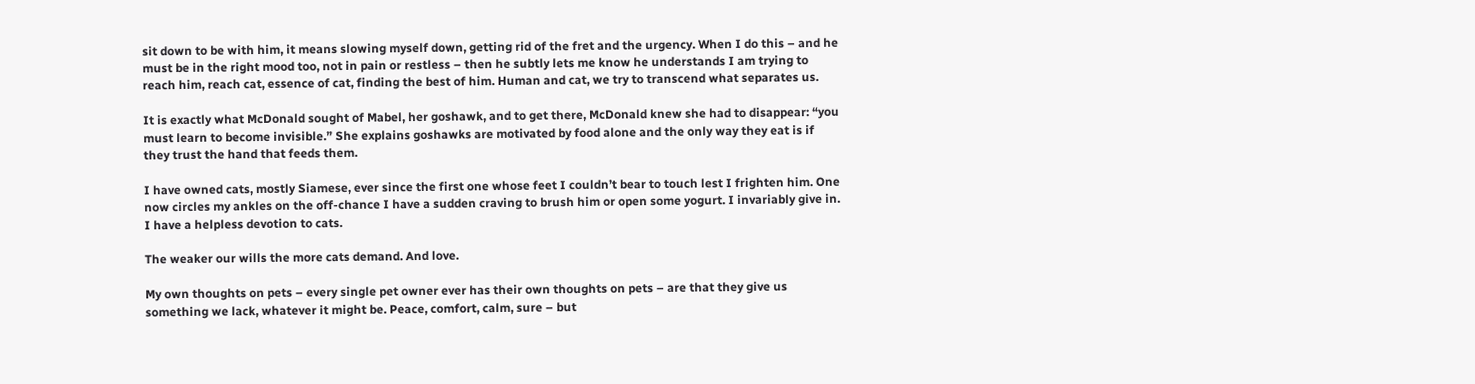sit down to be with him, it means slowing myself down, getting rid of the fret and the urgency. When I do this – and he must be in the right mood too, not in pain or restless – then he subtly lets me know he understands I am trying to reach him, reach cat, essence of cat, finding the best of him. Human and cat, we try to transcend what separates us.

It is exactly what McDonald sought of Mabel, her goshawk, and to get there, McDonald knew she had to disappear: “you must learn to become invisible.” She explains goshawks are motivated by food alone and the only way they eat is if they trust the hand that feeds them.

I have owned cats, mostly Siamese, ever since the first one whose feet I couldn’t bear to touch lest I frighten him. One now circles my ankles on the off-chance I have a sudden craving to brush him or open some yogurt. I invariably give in. I have a helpless devotion to cats.

The weaker our wills the more cats demand. And love.

My own thoughts on pets – every single pet owner ever has their own thoughts on pets – are that they give us something we lack, whatever it might be. Peace, comfort, calm, sure – but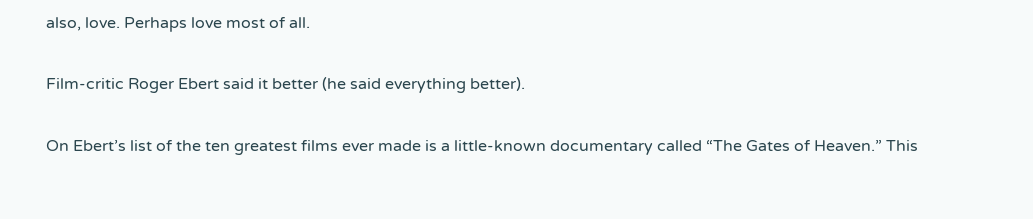also, love. Perhaps love most of all.

Film-critic Roger Ebert said it better (he said everything better).

On Ebert’s list of the ten greatest films ever made is a little-known documentary called “The Gates of Heaven.” This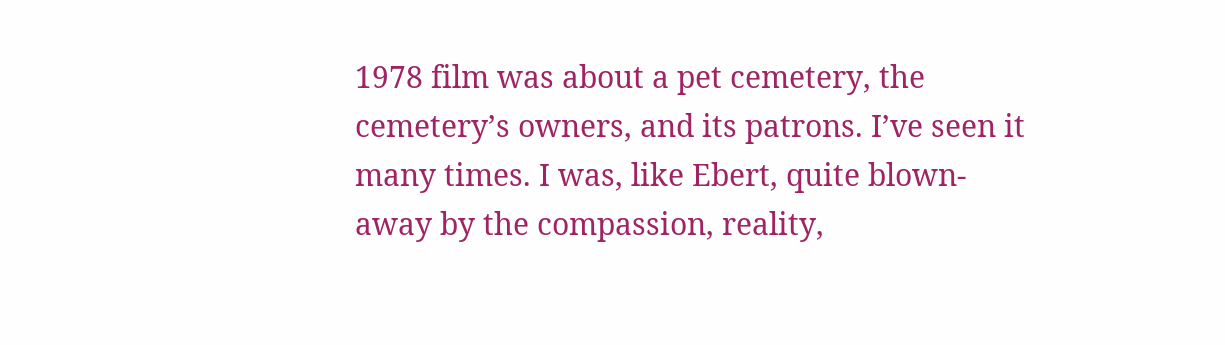1978 film was about a pet cemetery, the cemetery’s owners, and its patrons. I’ve seen it many times. I was, like Ebert, quite blown-away by the compassion, reality,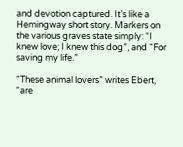and devotion captured. It’s like a Hemingway short story. Markers on the various graves state simply: “I knew love; I knew this dog”, and “For saving my life.”

“These animal lovers” writes Ebert, “are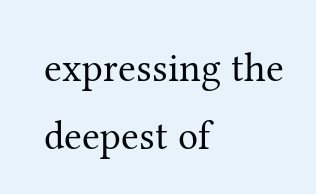expressing the deepest of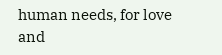human needs, for love and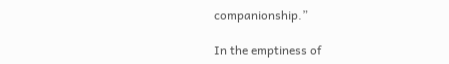companionship.”

In the emptiness of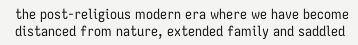the post-religious modern era where we have become distanced from nature, extended family and saddled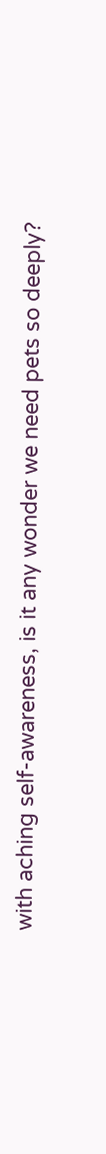with aching self-awareness, is it any wonder we need pets so deeply?